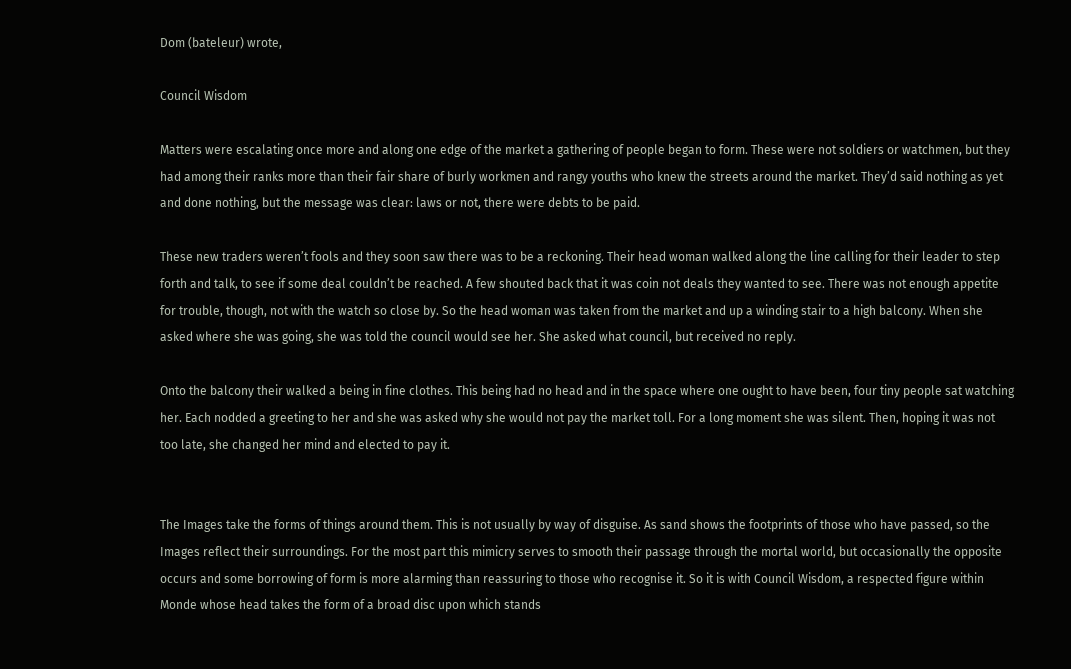Dom (bateleur) wrote,

Council Wisdom

Matters were escalating once more and along one edge of the market a gathering of people began to form. These were not soldiers or watchmen, but they had among their ranks more than their fair share of burly workmen and rangy youths who knew the streets around the market. They’d said nothing as yet and done nothing, but the message was clear: laws or not, there were debts to be paid.

These new traders weren’t fools and they soon saw there was to be a reckoning. Their head woman walked along the line calling for their leader to step forth and talk, to see if some deal couldn’t be reached. A few shouted back that it was coin not deals they wanted to see. There was not enough appetite for trouble, though, not with the watch so close by. So the head woman was taken from the market and up a winding stair to a high balcony. When she asked where she was going, she was told the council would see her. She asked what council, but received no reply.

Onto the balcony their walked a being in fine clothes. This being had no head and in the space where one ought to have been, four tiny people sat watching her. Each nodded a greeting to her and she was asked why she would not pay the market toll. For a long moment she was silent. Then, hoping it was not too late, she changed her mind and elected to pay it.


The Images take the forms of things around them. This is not usually by way of disguise. As sand shows the footprints of those who have passed, so the Images reflect their surroundings. For the most part this mimicry serves to smooth their passage through the mortal world, but occasionally the opposite occurs and some borrowing of form is more alarming than reassuring to those who recognise it. So it is with Council Wisdom, a respected figure within Monde whose head takes the form of a broad disc upon which stands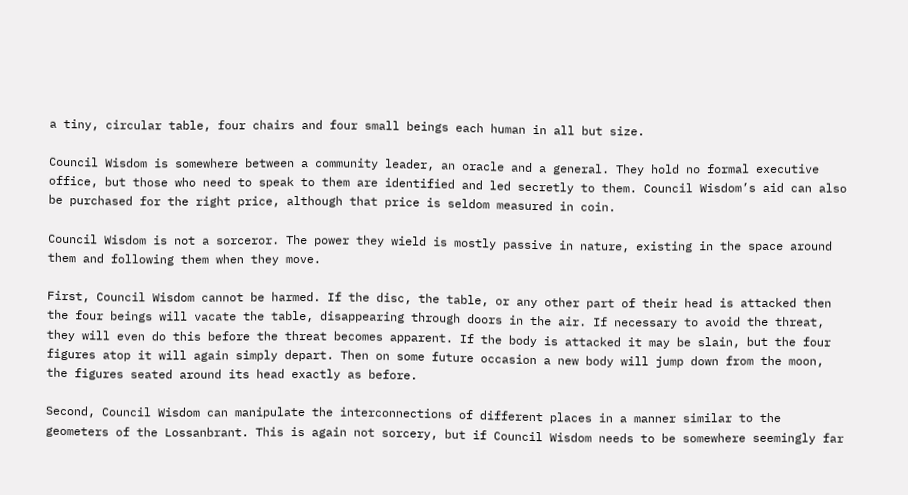a tiny, circular table, four chairs and four small beings each human in all but size.

Council Wisdom is somewhere between a community leader, an oracle and a general. They hold no formal executive office, but those who need to speak to them are identified and led secretly to them. Council Wisdom’s aid can also be purchased for the right price, although that price is seldom measured in coin.

Council Wisdom is not a sorceror. The power they wield is mostly passive in nature, existing in the space around them and following them when they move.

First, Council Wisdom cannot be harmed. If the disc, the table, or any other part of their head is attacked then the four beings will vacate the table, disappearing through doors in the air. If necessary to avoid the threat, they will even do this before the threat becomes apparent. If the body is attacked it may be slain, but the four figures atop it will again simply depart. Then on some future occasion a new body will jump down from the moon, the figures seated around its head exactly as before.

Second, Council Wisdom can manipulate the interconnections of different places in a manner similar to the geometers of the Lossanbrant. This is again not sorcery, but if Council Wisdom needs to be somewhere seemingly far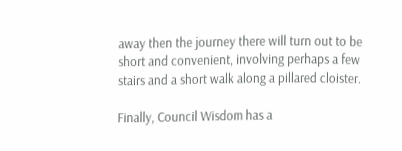away then the journey there will turn out to be short and convenient, involving perhaps a few stairs and a short walk along a pillared cloister.

Finally, Council Wisdom has a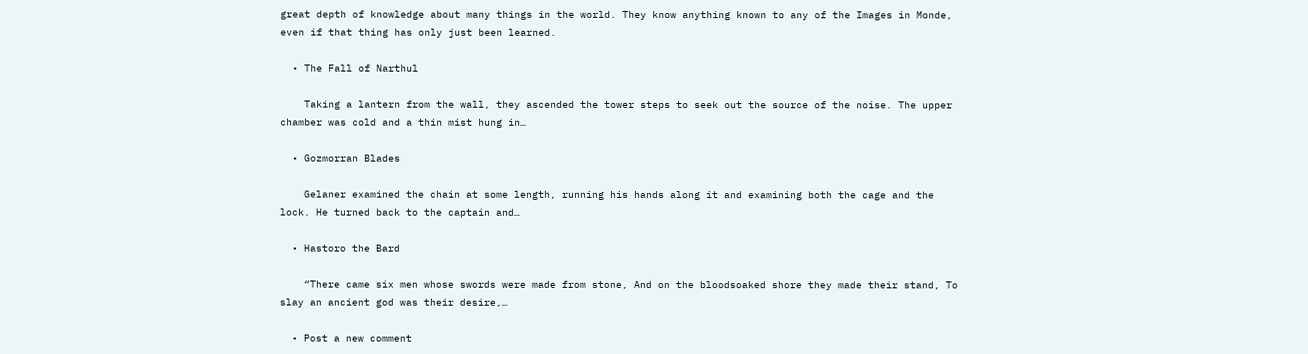great depth of knowledge about many things in the world. They know anything known to any of the Images in Monde, even if that thing has only just been learned.

  • The Fall of Narthul

    Taking a lantern from the wall, they ascended the tower steps to seek out the source of the noise. The upper chamber was cold and a thin mist hung in…

  • Gozmorran Blades

    Gelaner examined the chain at some length, running his hands along it and examining both the cage and the lock. He turned back to the captain and…

  • Hastoro the Bard

    “There came six men whose swords were made from stone, And on the bloodsoaked shore they made their stand, To slay an ancient god was their desire,…

  • Post a new comment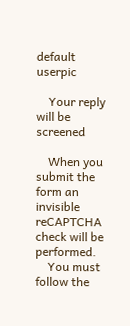default userpic

    Your reply will be screened

    When you submit the form an invisible reCAPTCHA check will be performed.
    You must follow the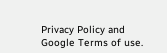Privacy Policy and Google Terms of use.